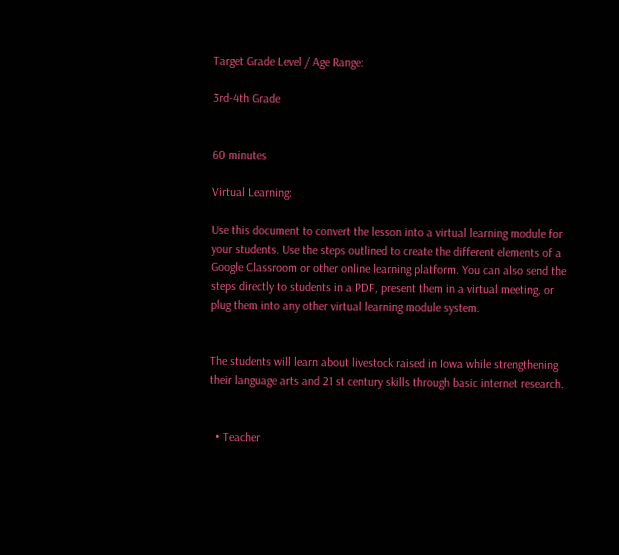Target Grade Level / Age Range:

3rd-4th Grade


60 minutes

Virtual Learning:

Use this document to convert the lesson into a virtual learning module for your students. Use the steps outlined to create the different elements of a Google Classroom or other online learning platform. You can also send the steps directly to students in a PDF, present them in a virtual meeting, or plug them into any other virtual learning module system.


The students will learn about livestock raised in Iowa while strengthening their language arts and 21 st century skills through basic internet research.


  • Teacher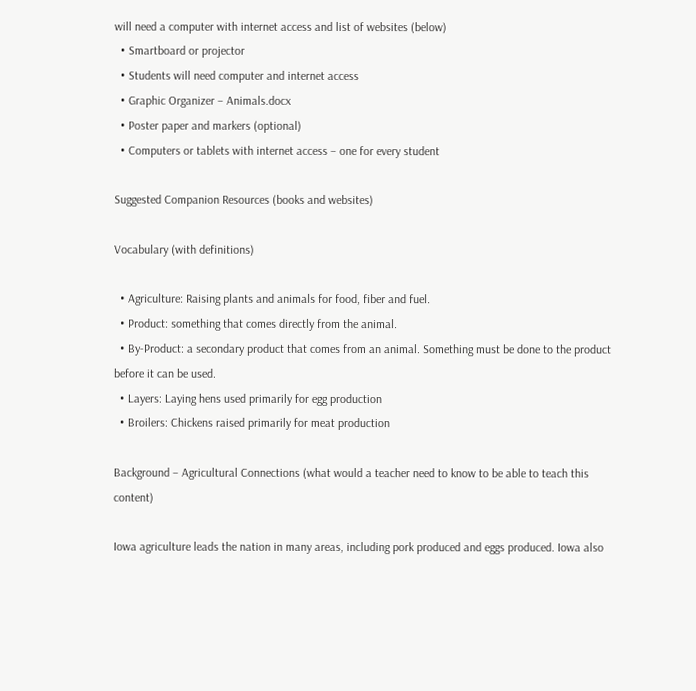will need a computer with internet access and list of websites (below)
  • Smartboard or projector
  • Students will need computer and internet access
  • Graphic Organizer – Animals.docx
  • Poster paper and markers (optional)
  • Computers or tablets with internet access – one for every student

Suggested Companion Resources (books and websites)

Vocabulary (with definitions)

  • Agriculture: Raising plants and animals for food, fiber and fuel.
  • Product: something that comes directly from the animal.
  • By-Product: a secondary product that comes from an animal. Something must be done to the product before it can be used.
  • Layers: Laying hens used primarily for egg production
  • Broilers: Chickens raised primarily for meat production

Background – Agricultural Connections (what would a teacher need to know to be able to teach this content)

Iowa agriculture leads the nation in many areas, including pork produced and eggs produced. Iowa also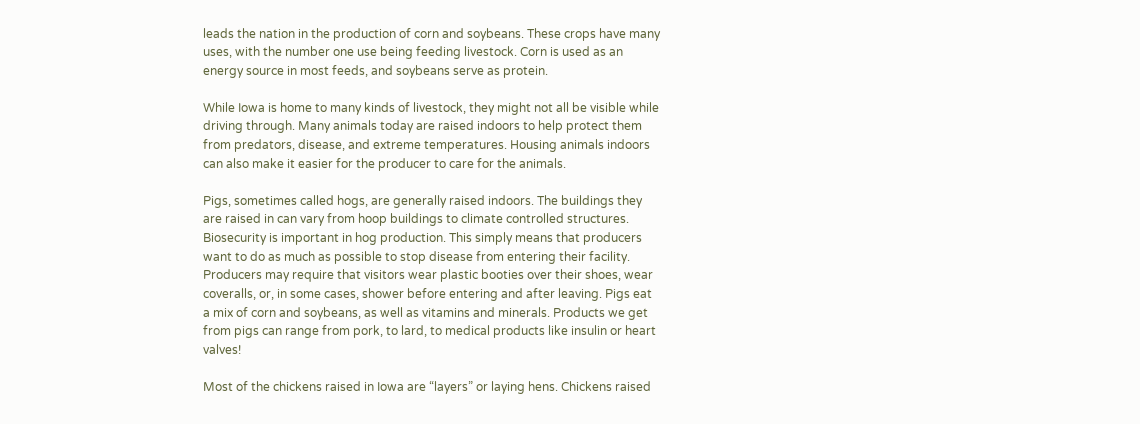leads the nation in the production of corn and soybeans. These crops have many uses, with the number one use being feeding livestock. Corn is used as an energy source in most feeds, and soybeans serve as protein.

While Iowa is home to many kinds of livestock, they might not all be visible while driving through. Many animals today are raised indoors to help protect them from predators, disease, and extreme temperatures. Housing animals indoors can also make it easier for the producer to care for the animals.

Pigs, sometimes called hogs, are generally raised indoors. The buildings they are raised in can vary from hoop buildings to climate controlled structures. Biosecurity is important in hog production. This simply means that producers want to do as much as possible to stop disease from entering their facility. Producers may require that visitors wear plastic booties over their shoes, wear coveralls, or, in some cases, shower before entering and after leaving. Pigs eat a mix of corn and soybeans, as well as vitamins and minerals. Products we get from pigs can range from pork, to lard, to medical products like insulin or heart valves!

Most of the chickens raised in Iowa are “layers” or laying hens. Chickens raised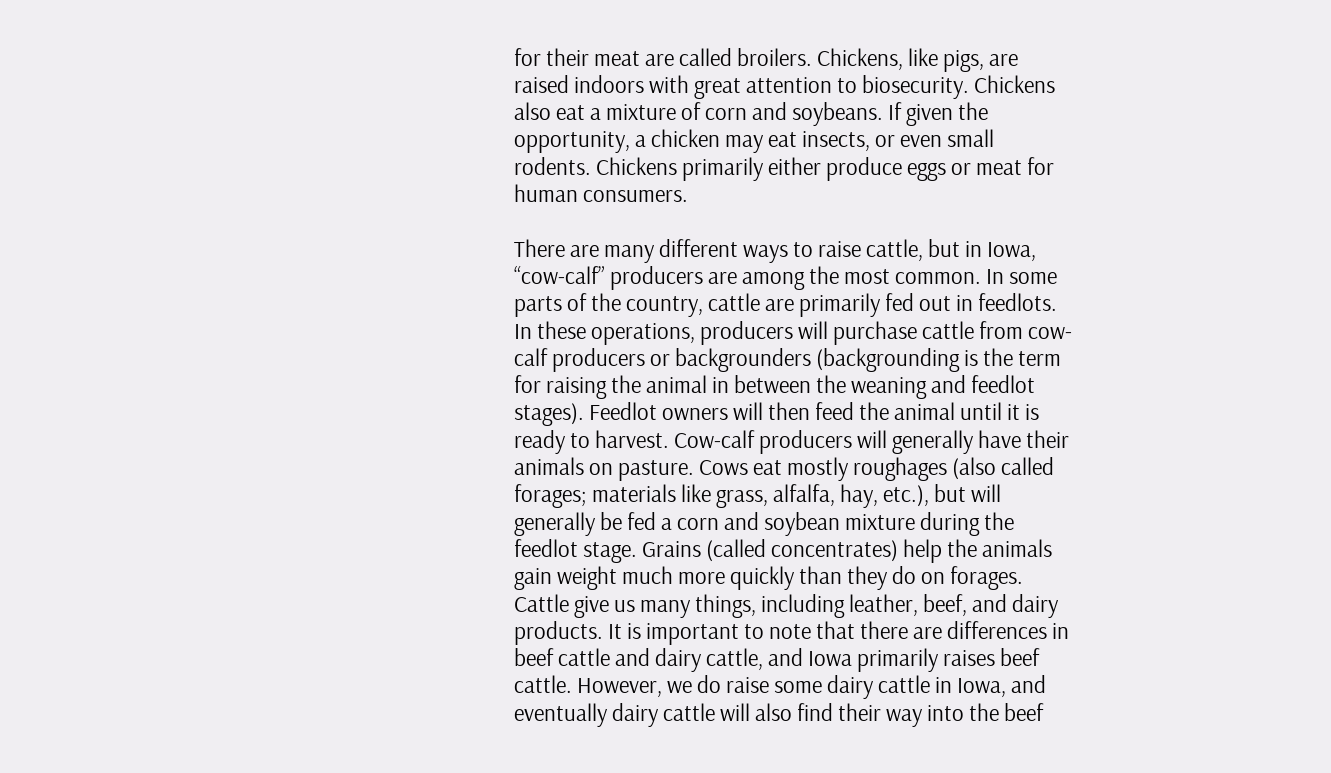for their meat are called broilers. Chickens, like pigs, are raised indoors with great attention to biosecurity. Chickens also eat a mixture of corn and soybeans. If given the opportunity, a chicken may eat insects, or even small rodents. Chickens primarily either produce eggs or meat for human consumers.

There are many different ways to raise cattle, but in Iowa, “cow-calf” producers are among the most common. In some parts of the country, cattle are primarily fed out in feedlots. In these operations, producers will purchase cattle from cow-calf producers or backgrounders (backgrounding is the term for raising the animal in between the weaning and feedlot stages). Feedlot owners will then feed the animal until it is ready to harvest. Cow-calf producers will generally have their animals on pasture. Cows eat mostly roughages (also called forages; materials like grass, alfalfa, hay, etc.), but will generally be fed a corn and soybean mixture during the feedlot stage. Grains (called concentrates) help the animals gain weight much more quickly than they do on forages. Cattle give us many things, including leather, beef, and dairy products. It is important to note that there are differences in beef cattle and dairy cattle, and Iowa primarily raises beef cattle. However, we do raise some dairy cattle in Iowa, and eventually dairy cattle will also find their way into the beef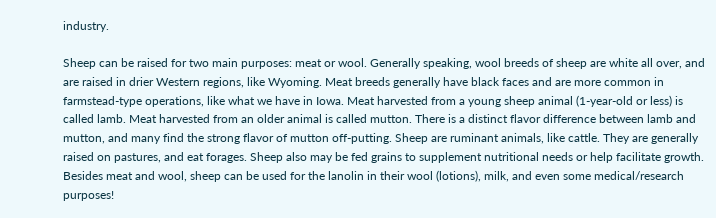industry.

Sheep can be raised for two main purposes: meat or wool. Generally speaking, wool breeds of sheep are white all over, and are raised in drier Western regions, like Wyoming. Meat breeds generally have black faces and are more common in farmstead-type operations, like what we have in Iowa. Meat harvested from a young sheep animal (1-year-old or less) is called lamb. Meat harvested from an older animal is called mutton. There is a distinct flavor difference between lamb and mutton, and many find the strong flavor of mutton off-putting. Sheep are ruminant animals, like cattle. They are generally raised on pastures, and eat forages. Sheep also may be fed grains to supplement nutritional needs or help facilitate growth. Besides meat and wool, sheep can be used for the lanolin in their wool (lotions), milk, and even some medical/research purposes!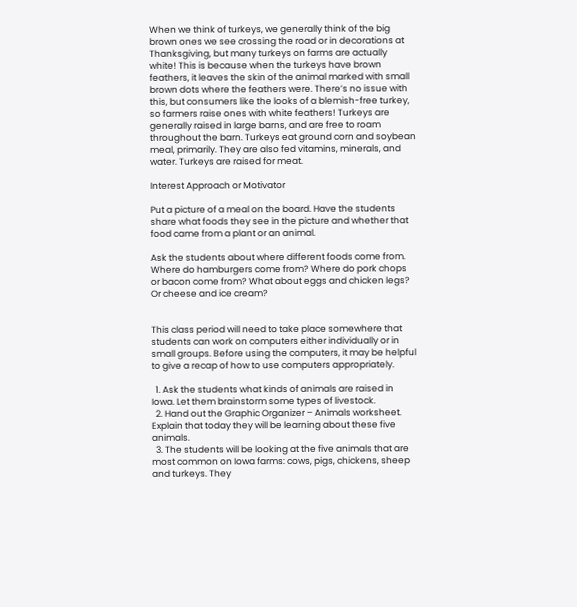When we think of turkeys, we generally think of the big brown ones we see crossing the road or in decorations at Thanksgiving, but many turkeys on farms are actually white! This is because when the turkeys have brown feathers, it leaves the skin of the animal marked with small brown dots where the feathers were. There’s no issue with this, but consumers like the looks of a blemish-free turkey, so farmers raise ones with white feathers! Turkeys are generally raised in large barns, and are free to roam throughout the barn. Turkeys eat ground corn and soybean meal, primarily. They are also fed vitamins, minerals, and water. Turkeys are raised for meat.

Interest Approach or Motivator

Put a picture of a meal on the board. Have the students share what foods they see in the picture and whether that food came from a plant or an animal.

Ask the students about where different foods come from. Where do hamburgers come from? Where do pork chops or bacon come from? What about eggs and chicken legs?  Or cheese and ice cream?


This class period will need to take place somewhere that students can work on computers either individually or in small groups. Before using the computers, it may be helpful to give a recap of how to use computers appropriately.

  1. Ask the students what kinds of animals are raised in Iowa. Let them brainstorm some types of livestock.
  2. Hand out the Graphic Organizer – Animals worksheet. Explain that today they will be learning about these five animals.
  3. The students will be looking at the five animals that are most common on Iowa farms: cows, pigs, chickens, sheep and turkeys. They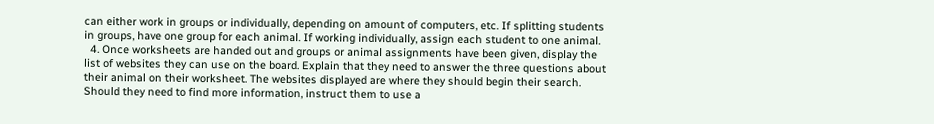can either work in groups or individually, depending on amount of computers, etc. If splitting students in groups, have one group for each animal. If working individually, assign each student to one animal.
  4. Once worksheets are handed out and groups or animal assignments have been given, display the list of websites they can use on the board. Explain that they need to answer the three questions about their animal on their worksheet. The websites displayed are where they should begin their search. Should they need to find more information, instruct them to use a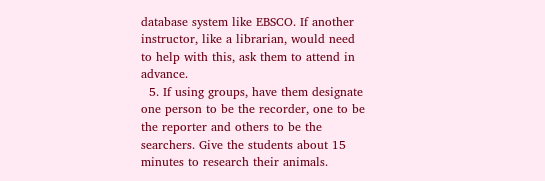database system like EBSCO. If another instructor, like a librarian, would need to help with this, ask them to attend in advance.
  5. If using groups, have them designate one person to be the recorder, one to be the reporter and others to be the searchers. Give the students about 15 minutes to research their animals.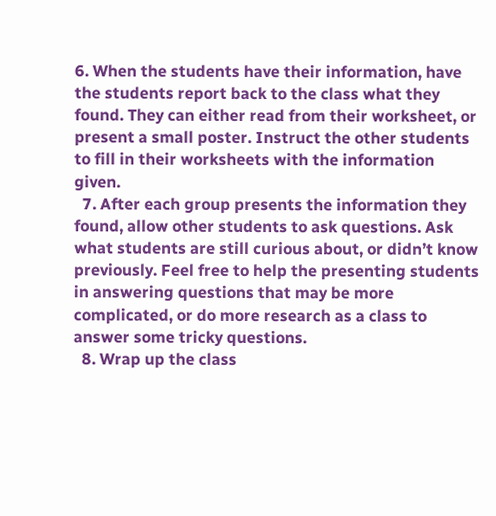6. When the students have their information, have the students report back to the class what they found. They can either read from their worksheet, or present a small poster. Instruct the other students to fill in their worksheets with the information given.
  7. After each group presents the information they found, allow other students to ask questions. Ask what students are still curious about, or didn’t know previously. Feel free to help the presenting students in answering questions that may be more complicated, or do more research as a class to answer some tricky questions.
  8. Wrap up the class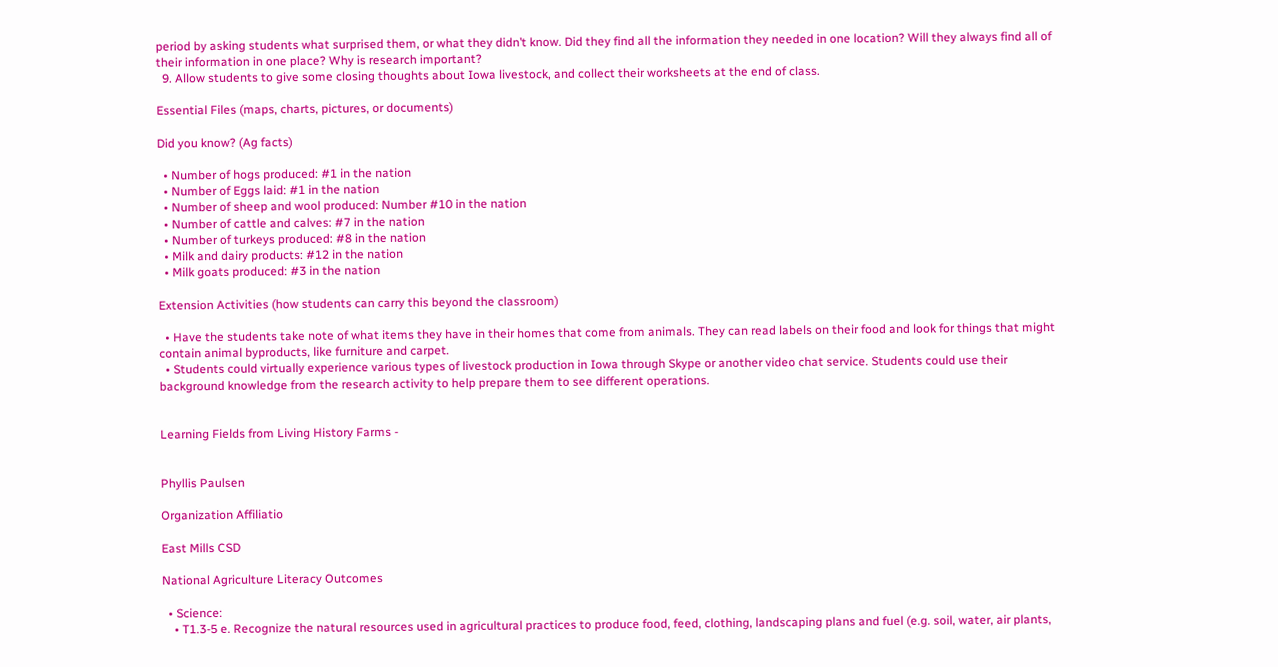period by asking students what surprised them, or what they didn’t know. Did they find all the information they needed in one location? Will they always find all of their information in one place? Why is research important?
  9. Allow students to give some closing thoughts about Iowa livestock, and collect their worksheets at the end of class.

Essential Files (maps, charts, pictures, or documents)

Did you know? (Ag facts)

  • Number of hogs produced: #1 in the nation
  • Number of Eggs laid: #1 in the nation
  • Number of sheep and wool produced: Number #10 in the nation
  • Number of cattle and calves: #7 in the nation
  • Number of turkeys produced: #8 in the nation
  • Milk and dairy products: #12 in the nation
  • Milk goats produced: #3 in the nation

Extension Activities (how students can carry this beyond the classroom)

  • Have the students take note of what items they have in their homes that come from animals. They can read labels on their food and look for things that might contain animal byproducts, like furniture and carpet.
  • Students could virtually experience various types of livestock production in Iowa through Skype or another video chat service. Students could use their background knowledge from the research activity to help prepare them to see different operations.


Learning Fields from Living History Farms -


Phyllis Paulsen

Organization Affiliatio

East Mills CSD

National Agriculture Literacy Outcomes

  • Science:
    • T1.3-5 e. Recognize the natural resources used in agricultural practices to produce food, feed, clothing, landscaping plans and fuel (e.g. soil, water, air plants,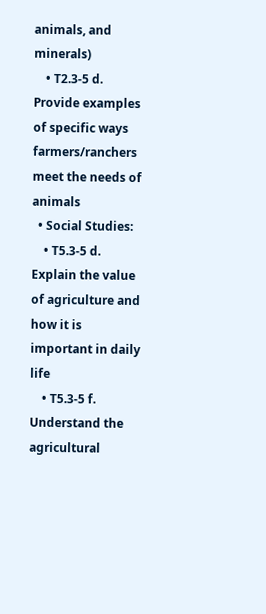animals, and minerals)
    • T2.3-5 d. Provide examples of specific ways farmers/ranchers meet the needs of animals
  • Social Studies:
    • T5.3-5 d. Explain the value of agriculture and how it is important in daily life
    • T5.3-5 f. Understand the agricultural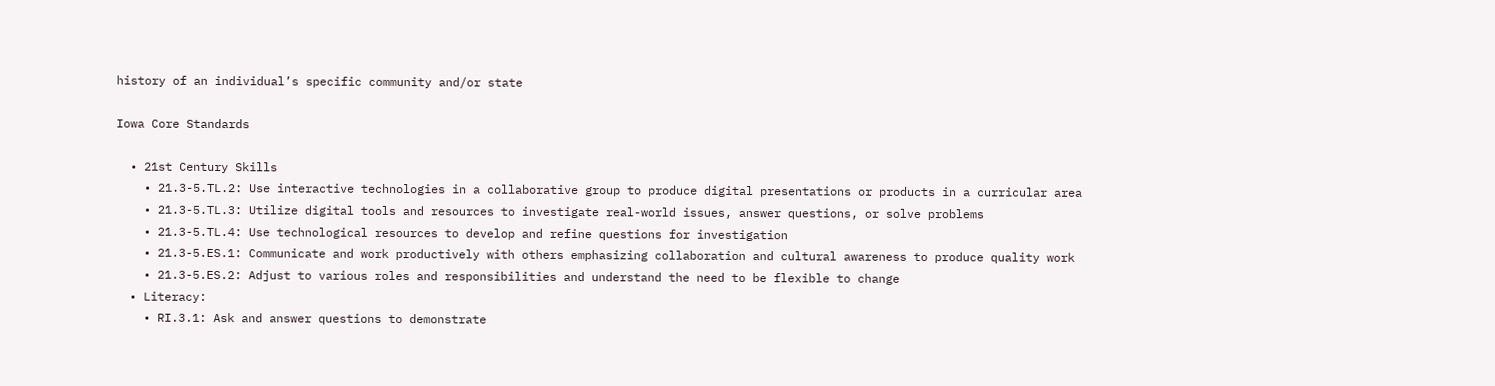history of an individual’s specific community and/or state

Iowa Core Standards

  • 21st Century Skills
    • 21.3-5.TL.2: Use interactive technologies in a collaborative group to produce digital presentations or products in a curricular area
    • 21.3-5.TL.3: Utilize digital tools and resources to investigate real-world issues, answer questions, or solve problems
    • 21.3-5.TL.4: Use technological resources to develop and refine questions for investigation
    • 21.3-5.ES.1: Communicate and work productively with others emphasizing collaboration and cultural awareness to produce quality work
    • 21.3-5.ES.2: Adjust to various roles and responsibilities and understand the need to be flexible to change
  • Literacy:
    • RI.3.1: Ask and answer questions to demonstrate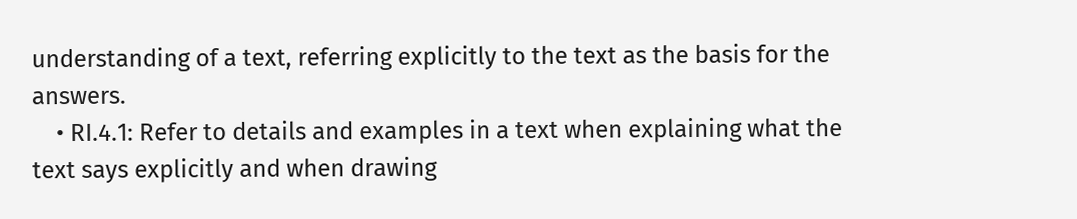understanding of a text, referring explicitly to the text as the basis for the answers.
    • RI.4.1: Refer to details and examples in a text when explaining what the text says explicitly and when drawing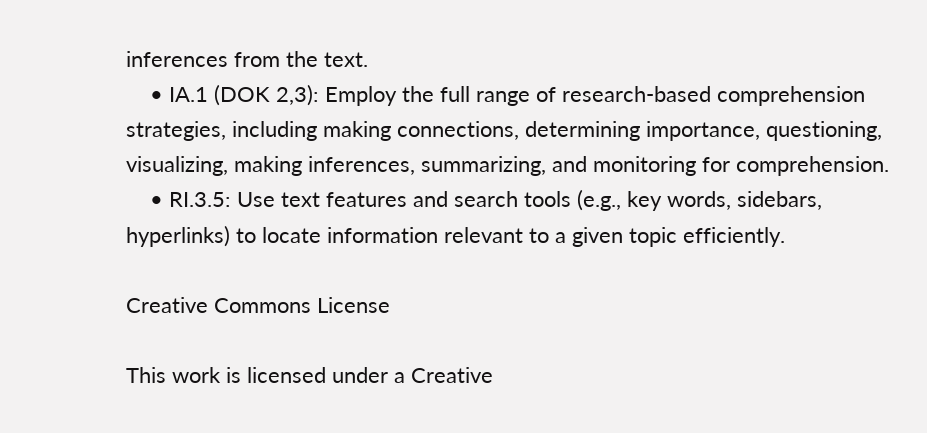inferences from the text.
    • IA.1 (DOK 2,3): Employ the full range of research-based comprehension strategies, including making connections, determining importance, questioning, visualizing, making inferences, summarizing, and monitoring for comprehension.
    • RI.3.5: Use text features and search tools (e.g., key words, sidebars, hyperlinks) to locate information relevant to a given topic efficiently.

Creative Commons License

This work is licensed under a Creative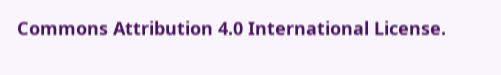Commons Attribution 4.0 International License.